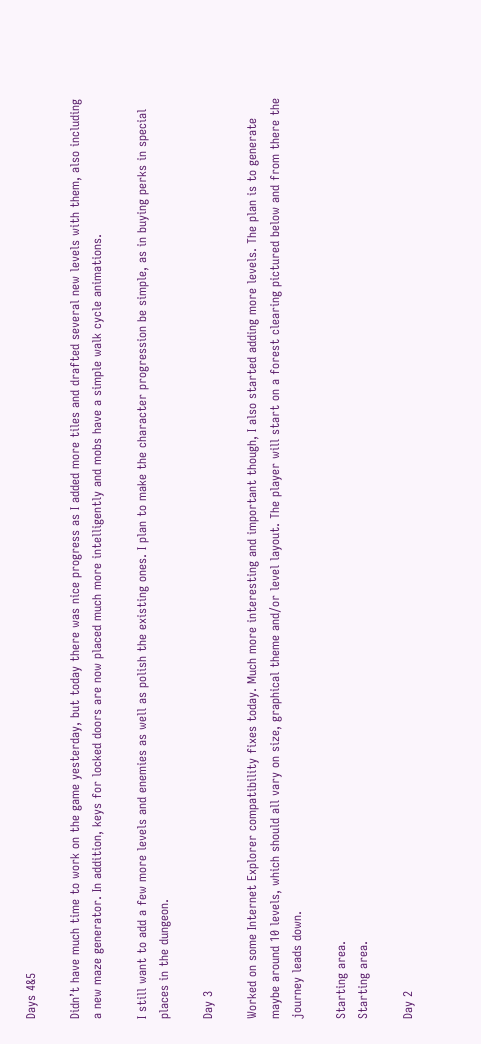Days 4&5

Didn’t have much time to work on the game yesterday, but today there was nice progress as I added more tiles and drafted several new levels with them, also including a new maze generator. In addition, keys for locked doors are now placed much more intelligently and mobs have a simple walk cycle animations.

I still want to add a few more levels and enemies as well as polish the existing ones. I plan to make the character progression be simple, as in buying perks in special places in the dungeon.

Day 3

Worked on some Internet Explorer compatibility fixes today. Much more interesting and important though, I also started adding more levels. The plan is to generate maybe around 10 levels, which should all vary on size, graphical theme and/or level layout. The player will start on a forest clearing pictured below and from there the journey leads down.

Starting area.
Starting area.

Day 2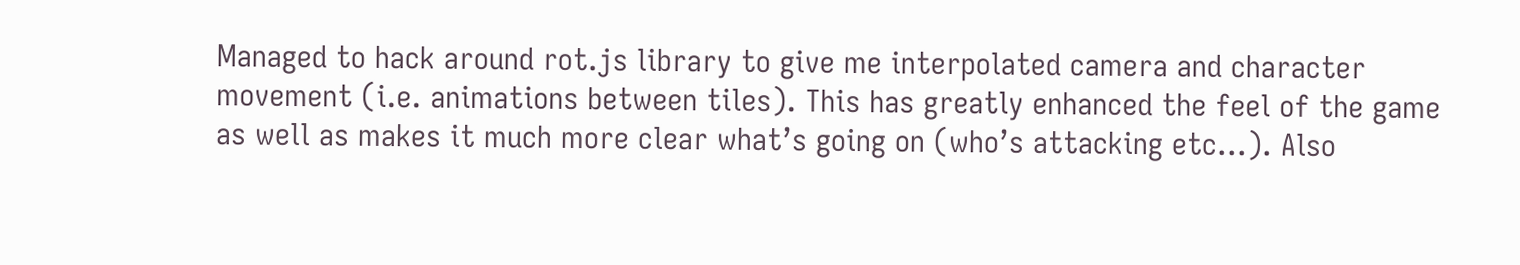Managed to hack around rot.js library to give me interpolated camera and character movement (i.e. animations between tiles). This has greatly enhanced the feel of the game as well as makes it much more clear what’s going on (who’s attacking etc…). Also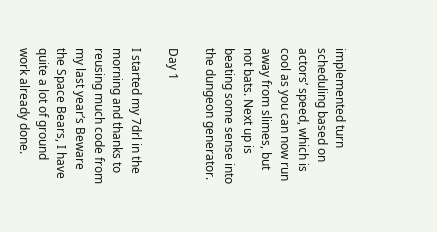implemented turn scheduling based on actors’ speed, which is cool as you can now run away from slimes, but not bats. Next up is beating some sense into the dungeon generator.

Day 1

I started my 7drl in the morning and thanks to reusing much code from my last year’s Beware the Space Bears, I have quite a lot of ground work already done.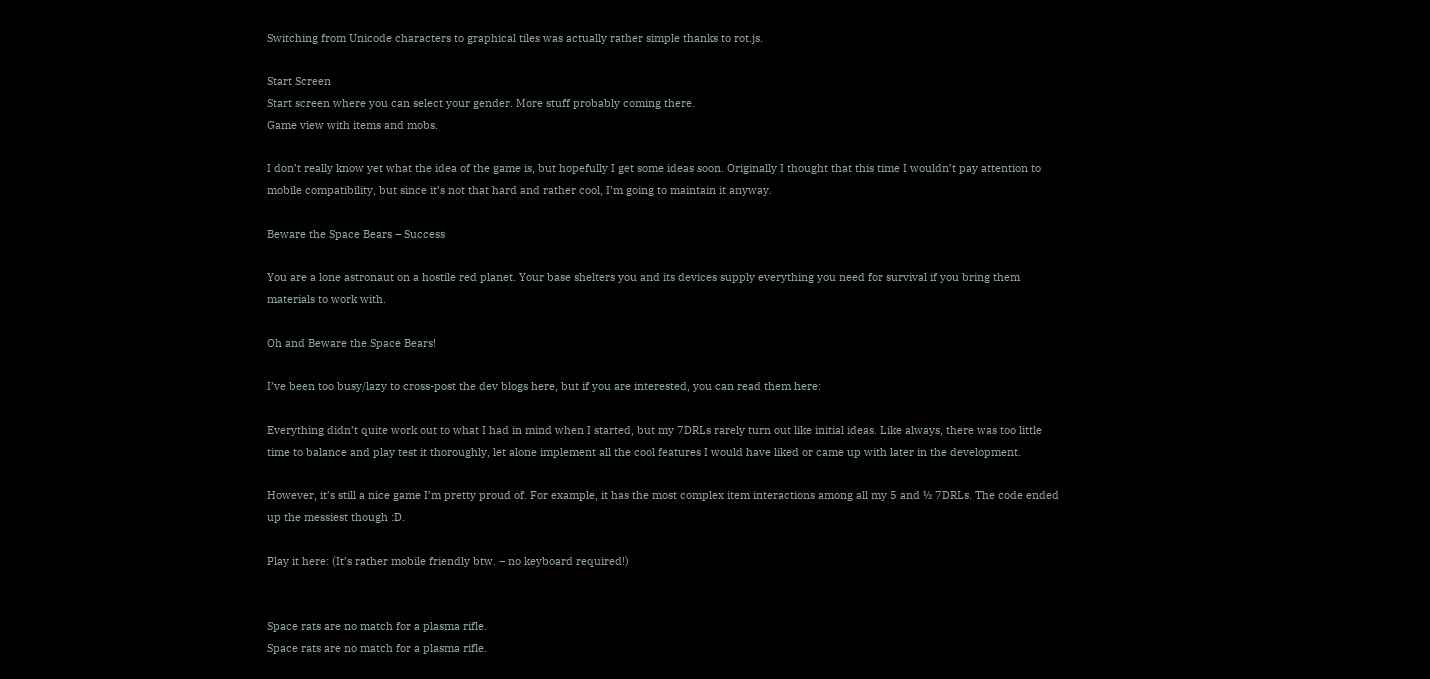Switching from Unicode characters to graphical tiles was actually rather simple thanks to rot.js.

Start Screen
Start screen where you can select your gender. More stuff probably coming there.
Game view with items and mobs.

I don’t really know yet what the idea of the game is, but hopefully I get some ideas soon. Originally I thought that this time I wouldn’t pay attention to mobile compatibility, but since it’s not that hard and rather cool, I’m going to maintain it anyway.

Beware the Space Bears – Success

You are a lone astronaut on a hostile red planet. Your base shelters you and its devices supply everything you need for survival if you bring them materials to work with.

Oh and Beware the Space Bears!

I’ve been too busy/lazy to cross-post the dev blogs here, but if you are interested, you can read them here:

Everything didn’t quite work out to what I had in mind when I started, but my 7DRLs rarely turn out like initial ideas. Like always, there was too little time to balance and play test it thoroughly, let alone implement all the cool features I would have liked or came up with later in the development.

However, it’s still a nice game I’m pretty proud of. For example, it has the most complex item interactions among all my 5 and ½ 7DRLs. The code ended up the messiest though :D.

Play it here: (It’s rather mobile friendly btw. – no keyboard required!)


Space rats are no match for a plasma rifle.
Space rats are no match for a plasma rifle.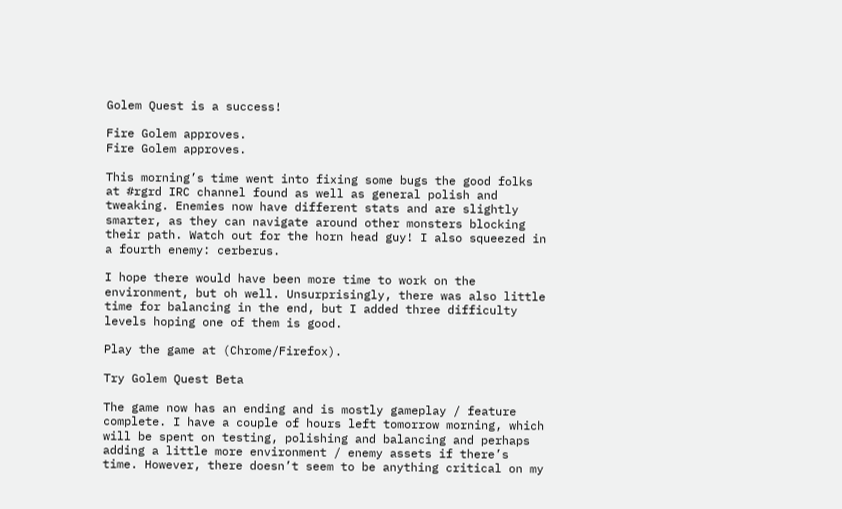Golem Quest is a success!

Fire Golem approves.
Fire Golem approves.

This morning’s time went into fixing some bugs the good folks at #rgrd IRC channel found as well as general polish and tweaking. Enemies now have different stats and are slightly smarter, as they can navigate around other monsters blocking their path. Watch out for the horn head guy! I also squeezed in a fourth enemy: cerberus.

I hope there would have been more time to work on the environment, but oh well. Unsurprisingly, there was also little time for balancing in the end, but I added three difficulty levels hoping one of them is good.

Play the game at (Chrome/Firefox).

Try Golem Quest Beta

The game now has an ending and is mostly gameplay / feature complete. I have a couple of hours left tomorrow morning, which will be spent on testing, polishing and balancing and perhaps adding a little more environment / enemy assets if there’s time. However, there doesn’t seem to be anything critical on my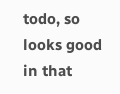todo, so looks good in that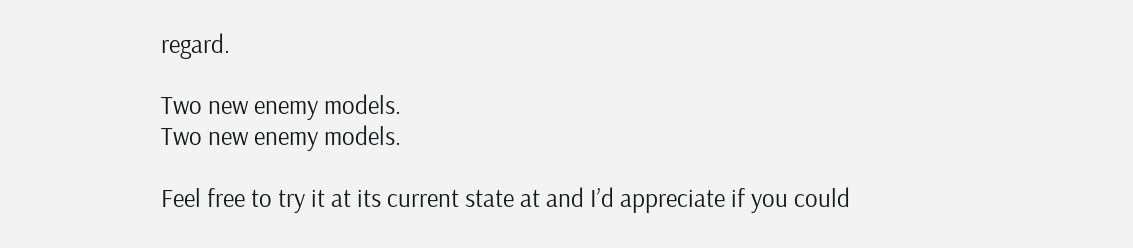regard.

Two new enemy models.
Two new enemy models.

Feel free to try it at its current state at and I’d appreciate if you could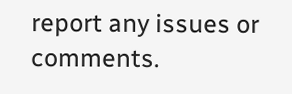report any issues or comments.